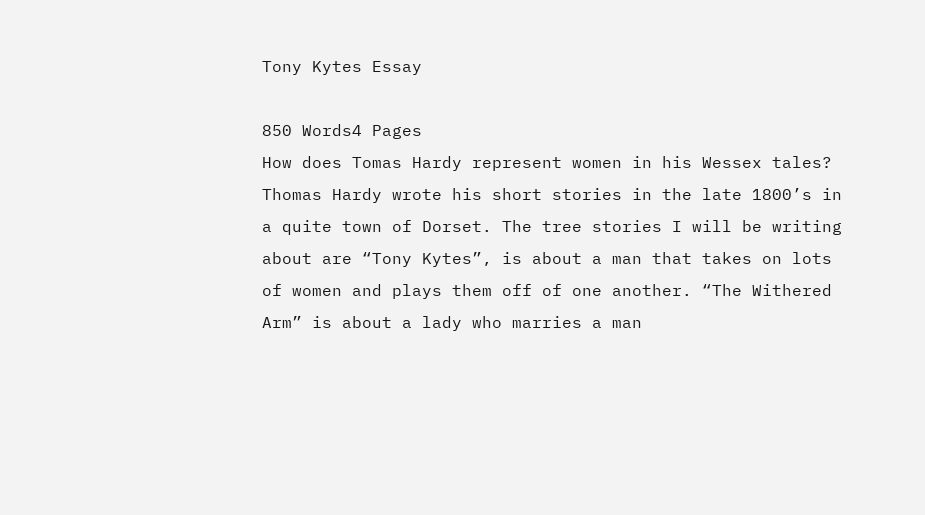Tony Kytes Essay

850 Words4 Pages
How does Tomas Hardy represent women in his Wessex tales? Thomas Hardy wrote his short stories in the late 1800’s in a quite town of Dorset. The tree stories I will be writing about are “Tony Kytes”, is about a man that takes on lots of women and plays them off of one another. “The Withered Arm” is about a lady who marries a man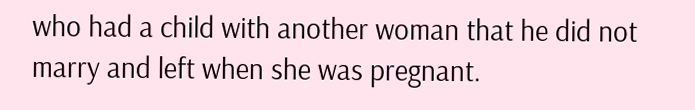who had a child with another woman that he did not marry and left when she was pregnant.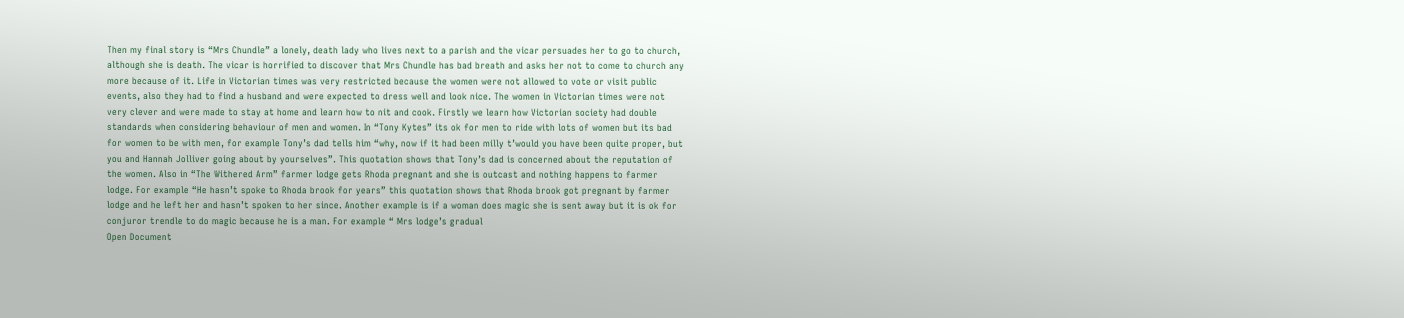Then my final story is “Mrs Chundle” a lonely, death lady who lives next to a parish and the vicar persuades her to go to church, although she is death. The vicar is horrified to discover that Mrs Chundle has bad breath and asks her not to come to church any more because of it. Life in Victorian times was very restricted because the women were not allowed to vote or visit public events, also they had to find a husband and were expected to dress well and look nice. The women in Victorian times were not very clever and were made to stay at home and learn how to nit and cook. Firstly we learn how Victorian society had double standards when considering behaviour of men and women. In “Tony Kytes” its ok for men to ride with lots of women but its bad for women to be with men, for example Tony’s dad tells him “why, now if it had been milly t’would you have been quite proper, but you and Hannah Jolliver going about by yourselves”. This quotation shows that Tony’s dad is concerned about the reputation of the women. Also in “The Withered Arm” farmer lodge gets Rhoda pregnant and she is outcast and nothing happens to farmer lodge. For example “He hasn’t spoke to Rhoda brook for years” this quotation shows that Rhoda brook got pregnant by farmer lodge and he left her and hasn’t spoken to her since. Another example is if a woman does magic she is sent away but it is ok for conjuror trendle to do magic because he is a man. For example “ Mrs lodge’s gradual
Open Document